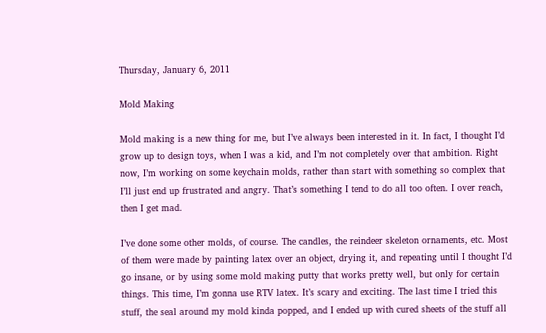Thursday, January 6, 2011

Mold Making

Mold making is a new thing for me, but I’ve always been interested in it. In fact, I thought I’d grow up to design toys, when I was a kid, and I’m not completely over that ambition. Right now, I’m working on some keychain molds, rather than start with something so complex that I’ll just end up frustrated and angry. That’s something I tend to do all too often. I over reach, then I get mad.

I’ve done some other molds, of course. The candles, the reindeer skeleton ornaments, etc. Most of them were made by painting latex over an object, drying it, and repeating until I thought I’d go insane, or by using some mold making putty that works pretty well, but only for certain things. This time, I’m gonna use RTV latex. It’s scary and exciting. The last time I tried this stuff, the seal around my mold kinda popped, and I ended up with cured sheets of the stuff all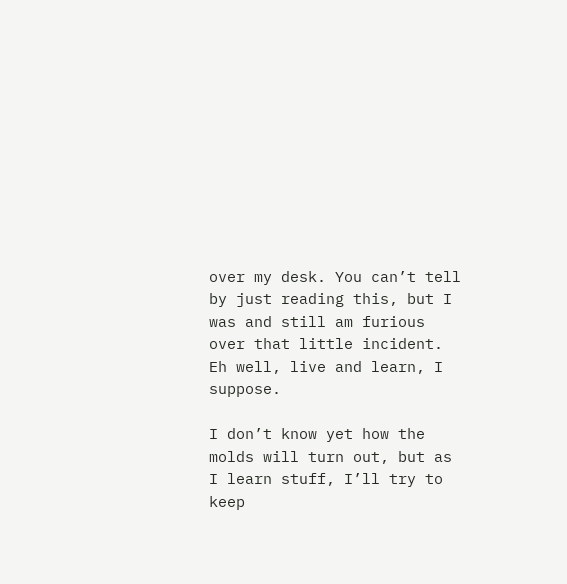over my desk. You can’t tell by just reading this, but I was and still am furious over that little incident. Eh well, live and learn, I suppose.

I don’t know yet how the molds will turn out, but as I learn stuff, I’ll try to keep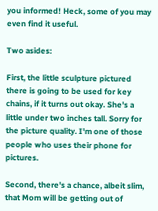you informed! Heck, some of you may even find it useful.

Two asides:

First, the little sculpture pictured there is going to be used for key chains, if it turns out okay. She's a little under two inches tall. Sorry for the picture quality. I'm one of those people who uses their phone for pictures.

Second, there's a chance, albeit slim, that Mom will be getting out of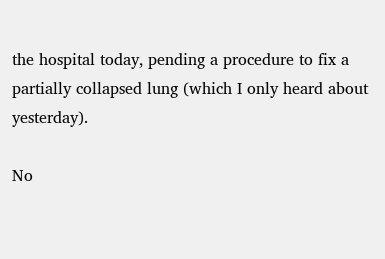the hospital today, pending a procedure to fix a partially collapsed lung (which I only heard about yesterday).

No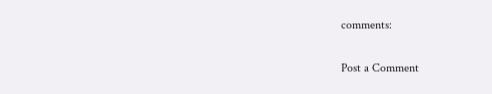comments:

Post a Comment